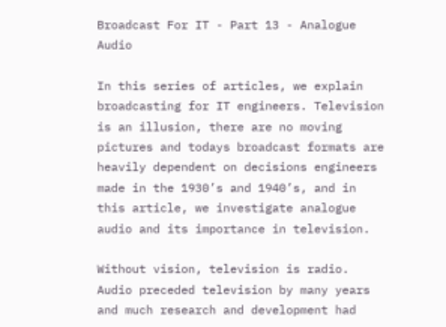Broadcast For IT - Part 13 - Analogue Audio

In this series of articles, we explain broadcasting for IT engineers. Television is an illusion, there are no moving pictures and todays broadcast formats are heavily dependent on decisions engineers made in the 1930’s and 1940’s, and in this article, we investigate analogue audio and its importance in television.

Without vision, television is radio. Audio preceded television by many years and much research and development had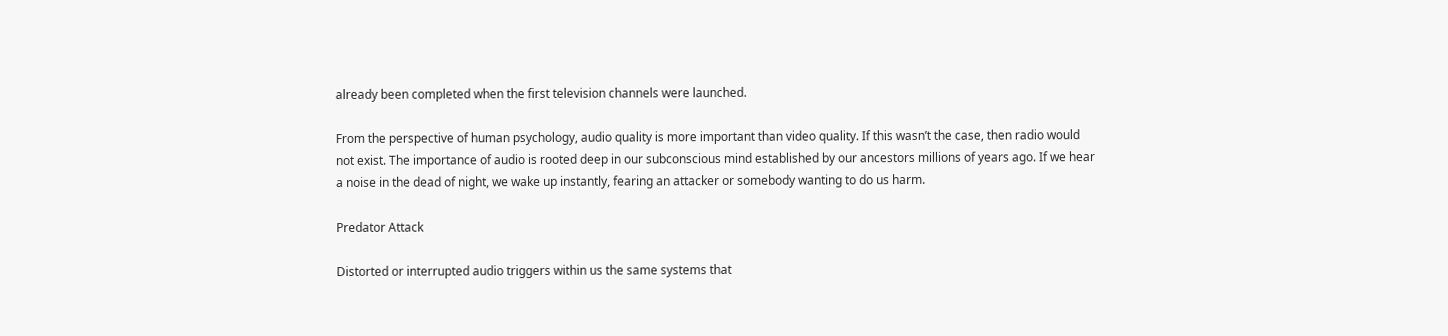already been completed when the first television channels were launched.

From the perspective of human psychology, audio quality is more important than video quality. If this wasn’t the case, then radio would not exist. The importance of audio is rooted deep in our subconscious mind established by our ancestors millions of years ago. If we hear a noise in the dead of night, we wake up instantly, fearing an attacker or somebody wanting to do us harm.

Predator Attack

Distorted or interrupted audio triggers within us the same systems that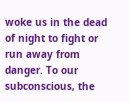woke us in the dead of night to fight or run away from danger. To our subconscious, the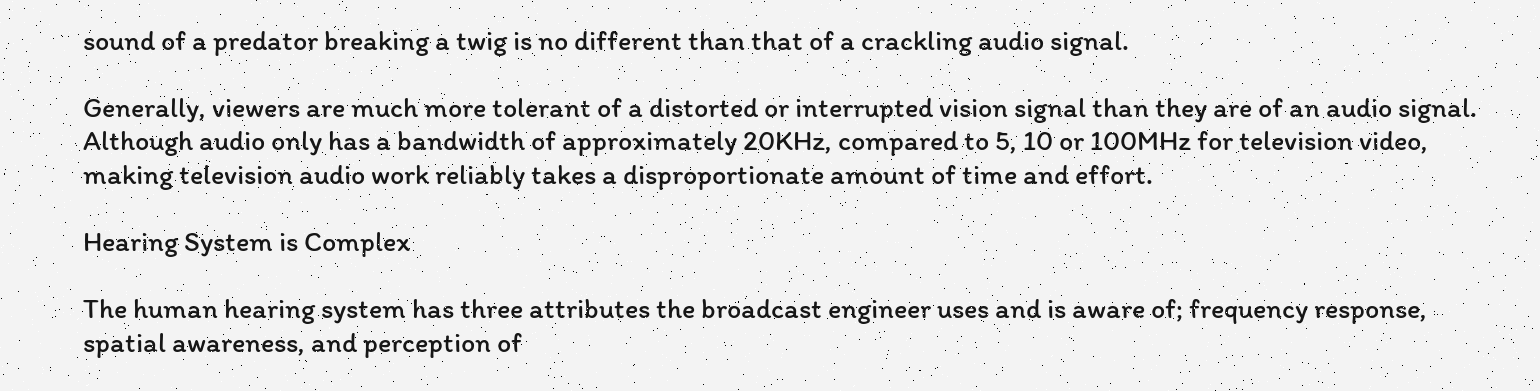sound of a predator breaking a twig is no different than that of a crackling audio signal.

Generally, viewers are much more tolerant of a distorted or interrupted vision signal than they are of an audio signal. Although audio only has a bandwidth of approximately 20KHz, compared to 5, 10 or 100MHz for television video, making television audio work reliably takes a disproportionate amount of time and effort.

Hearing System is Complex

The human hearing system has three attributes the broadcast engineer uses and is aware of; frequency response, spatial awareness, and perception of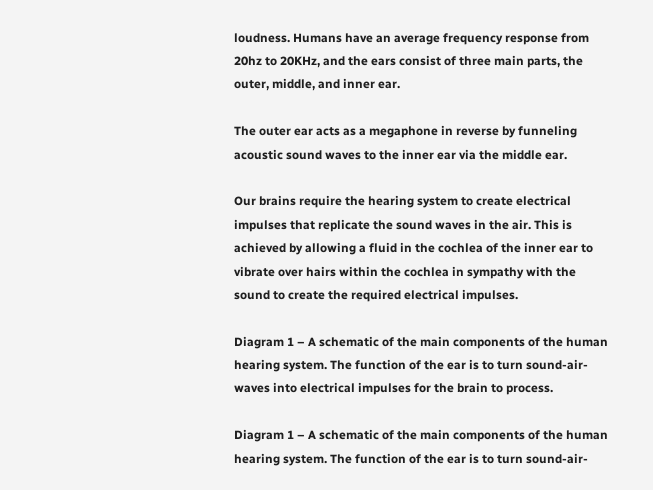loudness. Humans have an average frequency response from 20hz to 20KHz, and the ears consist of three main parts, the outer, middle, and inner ear.

The outer ear acts as a megaphone in reverse by funneling acoustic sound waves to the inner ear via the middle ear.

Our brains require the hearing system to create electrical impulses that replicate the sound waves in the air. This is achieved by allowing a fluid in the cochlea of the inner ear to vibrate over hairs within the cochlea in sympathy with the sound to create the required electrical impulses.

Diagram 1 – A schematic of the main components of the human hearing system. The function of the ear is to turn sound-air-waves into electrical impulses for the brain to process.

Diagram 1 – A schematic of the main components of the human hearing system. The function of the ear is to turn sound-air-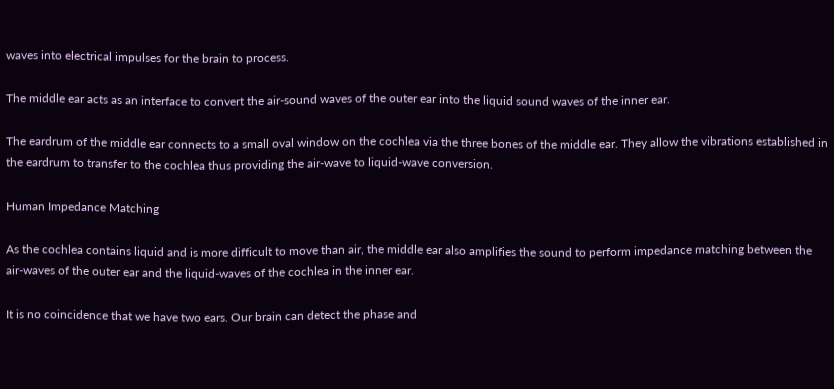waves into electrical impulses for the brain to process.

The middle ear acts as an interface to convert the air-sound waves of the outer ear into the liquid sound waves of the inner ear.

The eardrum of the middle ear connects to a small oval window on the cochlea via the three bones of the middle ear. They allow the vibrations established in the eardrum to transfer to the cochlea thus providing the air-wave to liquid-wave conversion.

Human Impedance Matching

As the cochlea contains liquid and is more difficult to move than air, the middle ear also amplifies the sound to perform impedance matching between the air-waves of the outer ear and the liquid-waves of the cochlea in the inner ear.

It is no coincidence that we have two ears. Our brain can detect the phase and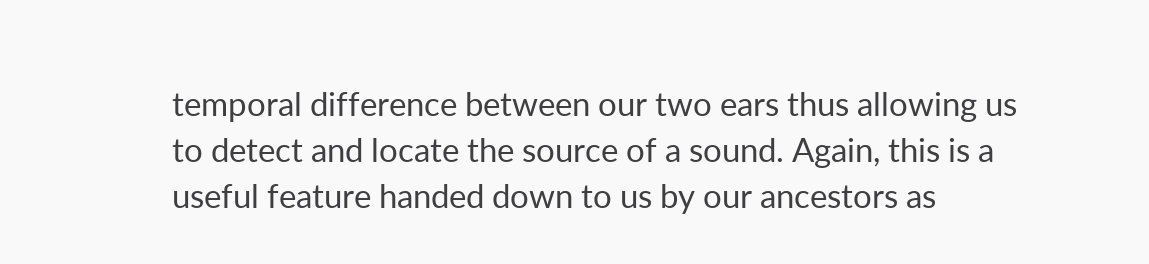temporal difference between our two ears thus allowing us to detect and locate the source of a sound. Again, this is a useful feature handed down to us by our ancestors as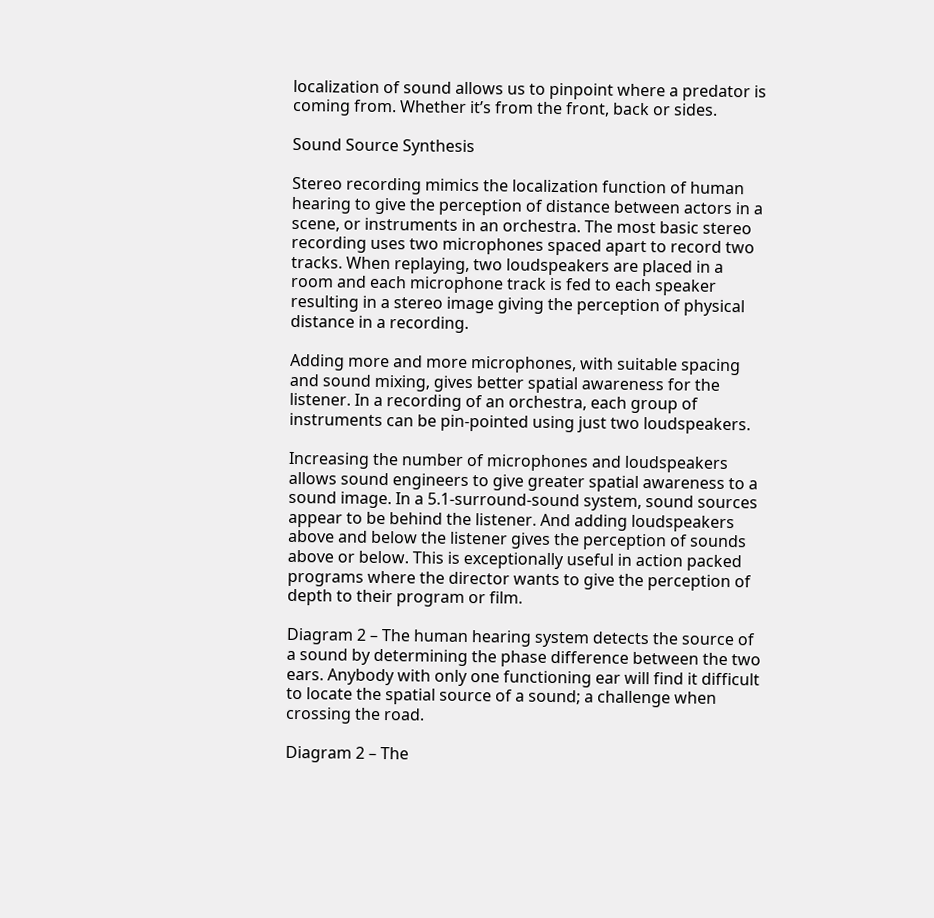localization of sound allows us to pinpoint where a predator is coming from. Whether it’s from the front, back or sides.

Sound Source Synthesis

Stereo recording mimics the localization function of human hearing to give the perception of distance between actors in a scene, or instruments in an orchestra. The most basic stereo recording uses two microphones spaced apart to record two tracks. When replaying, two loudspeakers are placed in a room and each microphone track is fed to each speaker resulting in a stereo image giving the perception of physical distance in a recording.

Adding more and more microphones, with suitable spacing and sound mixing, gives better spatial awareness for the listener. In a recording of an orchestra, each group of instruments can be pin-pointed using just two loudspeakers.

Increasing the number of microphones and loudspeakers allows sound engineers to give greater spatial awareness to a sound image. In a 5.1-surround-sound system, sound sources appear to be behind the listener. And adding loudspeakers above and below the listener gives the perception of sounds above or below. This is exceptionally useful in action packed programs where the director wants to give the perception of depth to their program or film.

Diagram 2 – The human hearing system detects the source of a sound by determining the phase difference between the two ears. Anybody with only one functioning ear will find it difficult to locate the spatial source of a sound; a challenge when crossing the road.

Diagram 2 – The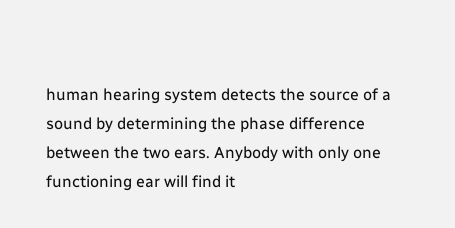human hearing system detects the source of a sound by determining the phase difference between the two ears. Anybody with only one functioning ear will find it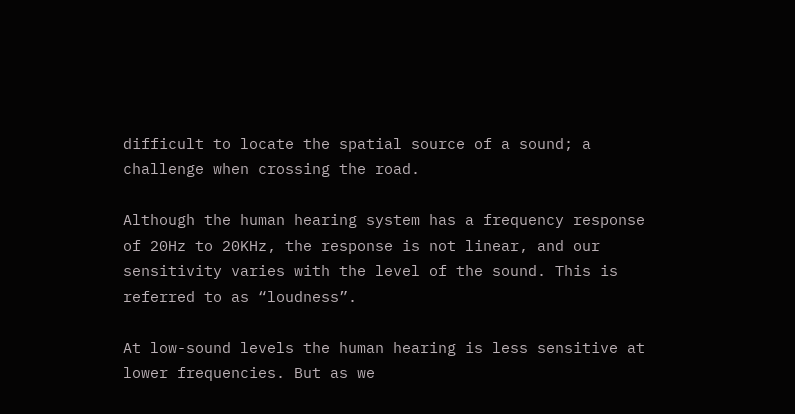difficult to locate the spatial source of a sound; a challenge when crossing the road.

Although the human hearing system has a frequency response of 20Hz to 20KHz, the response is not linear, and our sensitivity varies with the level of the sound. This is referred to as “loudness”.

At low-sound levels the human hearing is less sensitive at lower frequencies. But as we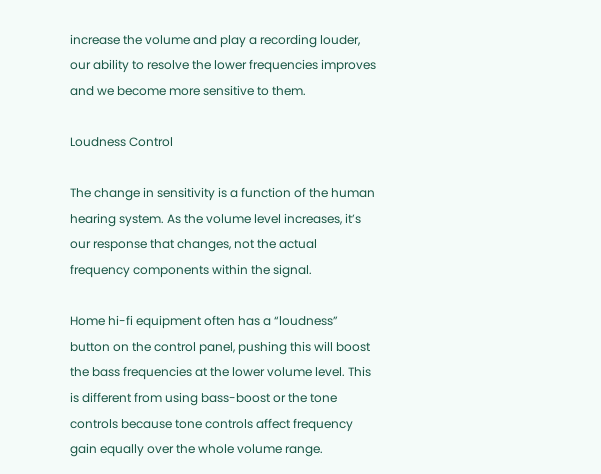increase the volume and play a recording louder, our ability to resolve the lower frequencies improves and we become more sensitive to them.

Loudness Control

The change in sensitivity is a function of the human hearing system. As the volume level increases, it’s our response that changes, not the actual frequency components within the signal.

Home hi-fi equipment often has a “loudness” button on the control panel, pushing this will boost the bass frequencies at the lower volume level. This is different from using bass-boost or the tone controls because tone controls affect frequency gain equally over the whole volume range.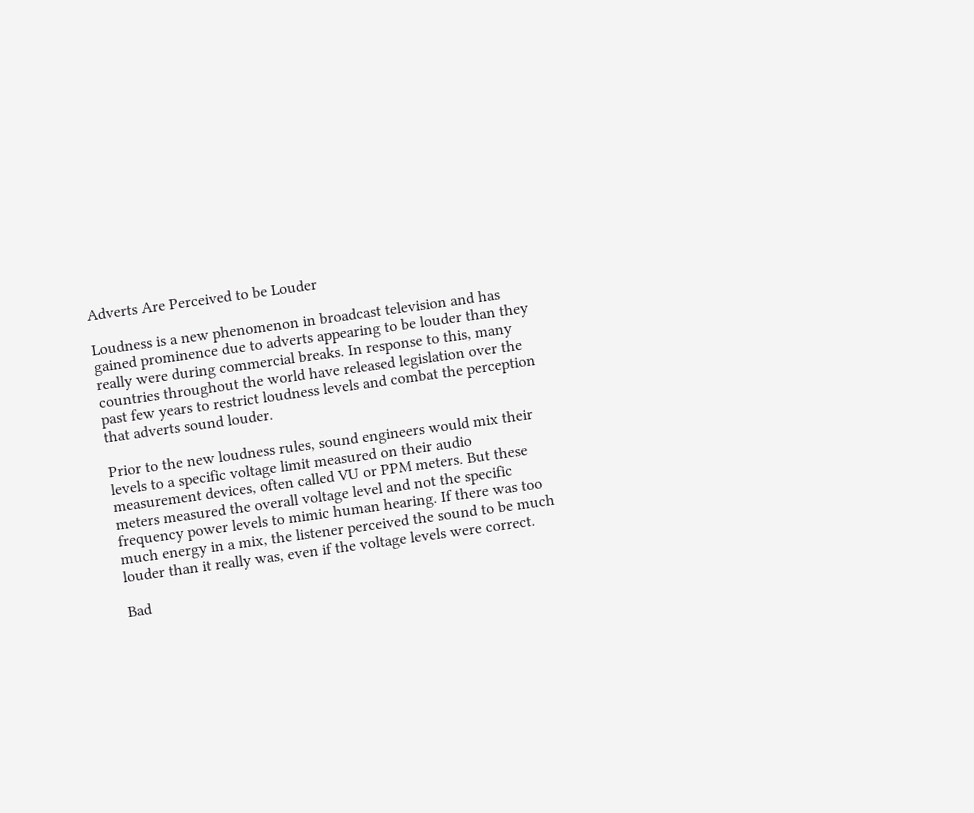Adverts Are Perceived to be Louder

Loudness is a new phenomenon in broadcast television and has gained prominence due to adverts appearing to be louder than they really were during commercial breaks. In response to this, many countries throughout the world have released legislation over the past few years to restrict loudness levels and combat the perception that adverts sound louder.

Prior to the new loudness rules, sound engineers would mix their levels to a specific voltage limit measured on their audio measurement devices, often called VU or PPM meters. But these meters measured the overall voltage level and not the specific frequency power levels to mimic human hearing. If there was too much energy in a mix, the listener perceived the sound to be much louder than it really was, even if the voltage levels were correct.

Bad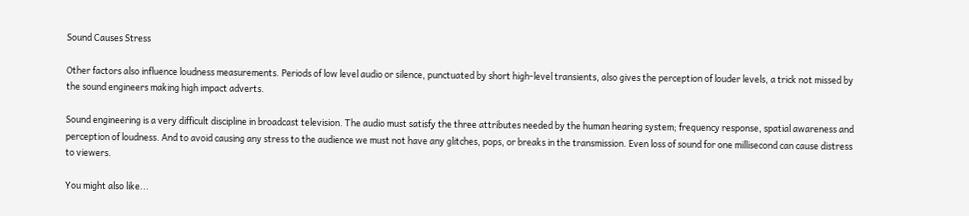Sound Causes Stress

Other factors also influence loudness measurements. Periods of low level audio or silence, punctuated by short high-level transients, also gives the perception of louder levels, a trick not missed by the sound engineers making high impact adverts.

Sound engineering is a very difficult discipline in broadcast television. The audio must satisfy the three attributes needed by the human hearing system; frequency response, spatial awareness and perception of loudness. And to avoid causing any stress to the audience we must not have any glitches, pops, or breaks in the transmission. Even loss of sound for one millisecond can cause distress to viewers.

You might also like...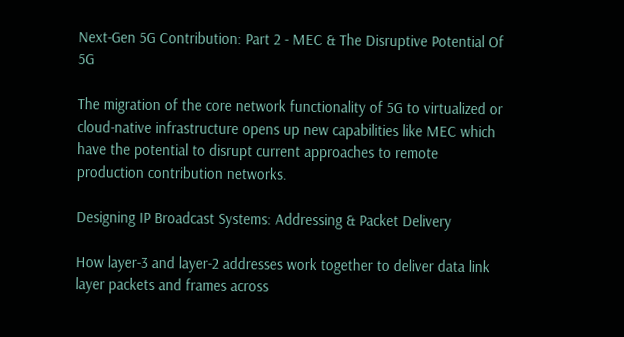Next-Gen 5G Contribution: Part 2 - MEC & The Disruptive Potential Of 5G

The migration of the core network functionality of 5G to virtualized or cloud-native infrastructure opens up new capabilities like MEC which have the potential to disrupt current approaches to remote production contribution networks.

Designing IP Broadcast Systems: Addressing & Packet Delivery

How layer-3 and layer-2 addresses work together to deliver data link layer packets and frames across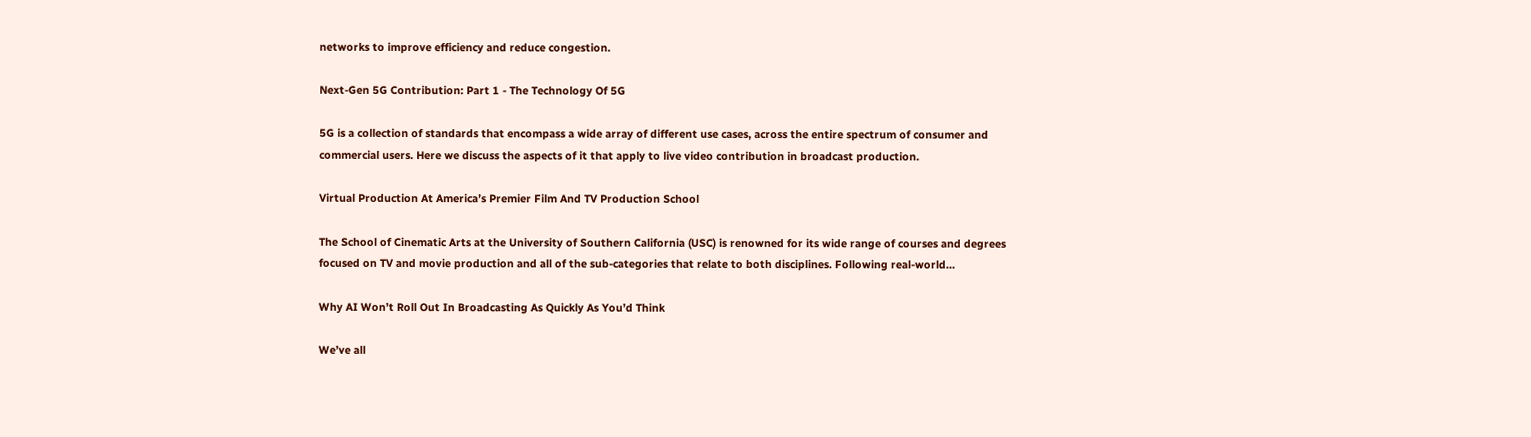networks to improve efficiency and reduce congestion.

Next-Gen 5G Contribution: Part 1 - The Technology Of 5G

5G is a collection of standards that encompass a wide array of different use cases, across the entire spectrum of consumer and commercial users. Here we discuss the aspects of it that apply to live video contribution in broadcast production.

Virtual Production At America’s Premier Film And TV Production School

The School of Cinematic Arts at the University of Southern California (USC) is renowned for its wide range of courses and degrees focused on TV and movie production and all of the sub-categories that relate to both disciplines. Following real-world…

Why AI Won’t Roll Out In Broadcasting As Quickly As You’d Think

We’ve all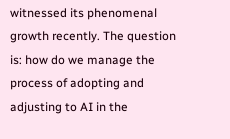witnessed its phenomenal growth recently. The question is: how do we manage the process of adopting and adjusting to AI in the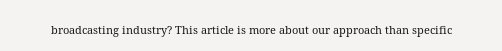broadcasting industry? This article is more about our approach than specific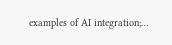examples of AI integration;…